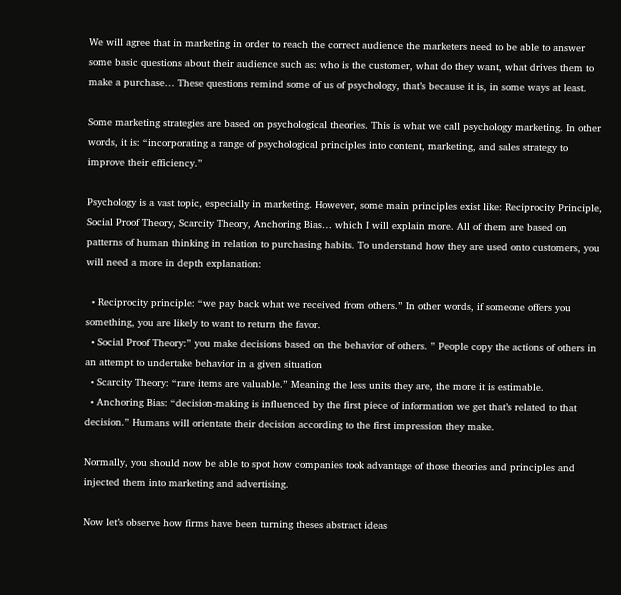We will agree that in marketing in order to reach the correct audience the marketers need to be able to answer some basic questions about their audience such as: who is the customer, what do they want, what drives them to make a purchase… These questions remind some of us of psychology, that’s because it is, in some ways at least.

Some marketing strategies are based on psychological theories. This is what we call psychology marketing. In other words, it is: “incorporating a range of psychological principles into content, marketing, and sales strategy to improve their efficiency.”

Psychology is a vast topic, especially in marketing. However, some main principles exist like: Reciprocity Principle, Social Proof Theory, Scarcity Theory, Anchoring Bias… which I will explain more. All of them are based on patterns of human thinking in relation to purchasing habits. To understand how they are used onto customers, you will need a more in depth explanation:

  • Reciprocity principle: “we pay back what we received from others.” In other words, if someone offers you something, you are likely to want to return the favor.
  • Social Proof Theory:” you make decisions based on the behavior of others. ” People copy the actions of others in an attempt to undertake behavior in a given situation
  • Scarcity Theory: “rare items are valuable.” Meaning the less units they are, the more it is estimable.
  • Anchoring Bias: “decision-making is influenced by the first piece of information we get that’s related to that decision.” Humans will orientate their decision according to the first impression they make.

Normally, you should now be able to spot how companies took advantage of those theories and principles and injected them into marketing and advertising.

Now let’s observe how firms have been turning theses abstract ideas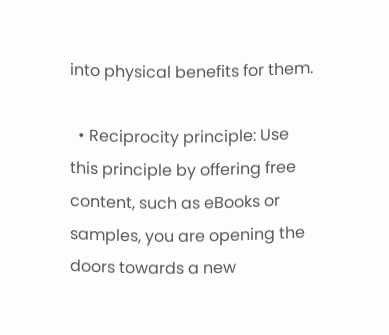into physical benefits for them.

  • Reciprocity principle: Use this principle by offering free content, such as eBooks or samples, you are opening the doors towards a new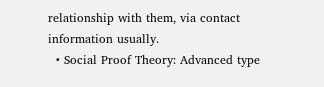relationship with them, via contact information usually.
  • Social Proof Theory: Advanced type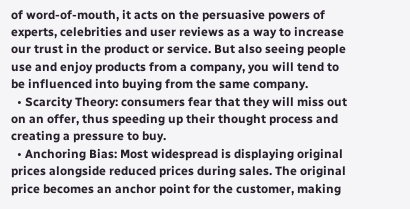of word-of-mouth, it acts on the persuasive powers of experts, celebrities and user reviews as a way to increase our trust in the product or service. But also seeing people use and enjoy products from a company, you will tend to be influenced into buying from the same company.
  • Scarcity Theory: consumers fear that they will miss out on an offer, thus speeding up their thought process and creating a pressure to buy.
  • Anchoring Bias: Most widespread is displaying original prices alongside reduced prices during sales. The original price becomes an anchor point for the customer, making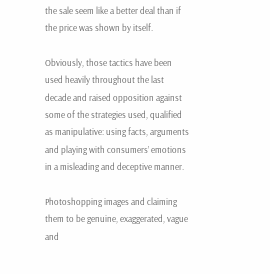the sale seem like a better deal than if the price was shown by itself.

Obviously, those tactics have been used heavily throughout the last decade and raised opposition against some of the strategies used, qualified as manipulative: using facts, arguments and playing with consumers’ emotions in a misleading and deceptive manner.

Photoshopping images and claiming them to be genuine, exaggerated, vague and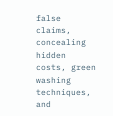false claims, concealing hidden costs, green washing techniques, and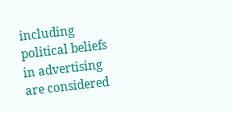including political beliefs in advertising are considered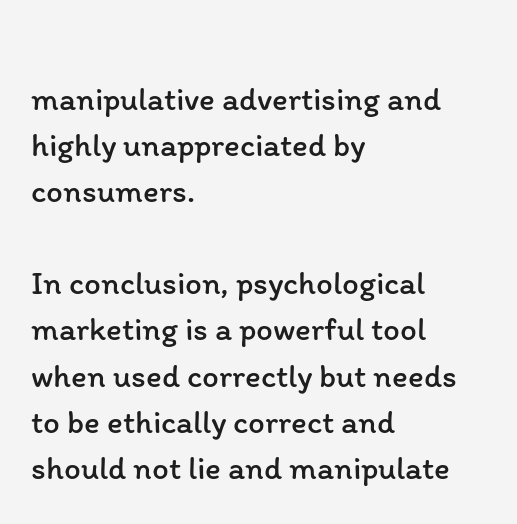manipulative advertising and highly unappreciated by consumers.

In conclusion, psychological marketing is a powerful tool when used correctly but needs to be ethically correct and should not lie and manipulate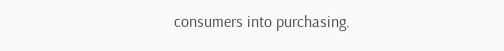consumers into purchasing.